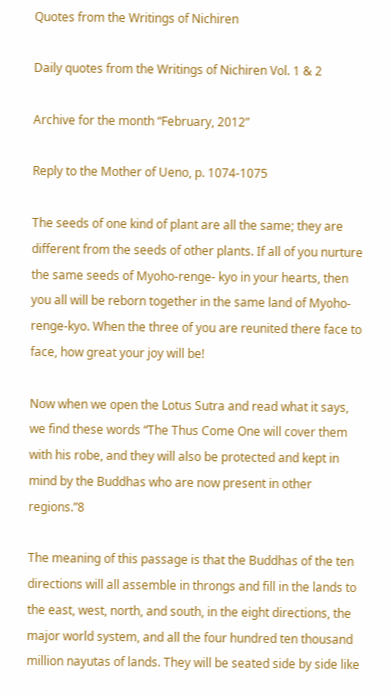Quotes from the Writings of Nichiren

Daily quotes from the Writings of Nichiren Vol. 1 & 2

Archive for the month “February, 2012”

Reply to the Mother of Ueno, p. 1074-1075

The seeds of one kind of plant are all the same; they are different from the seeds of other plants. If all of you nurture the same seeds of Myoho-renge- kyo in your hearts, then you all will be reborn together in the same land of Myoho-renge-kyo. When the three of you are reunited there face to face, how great your joy will be!

Now when we open the Lotus Sutra and read what it says, we find these words “The Thus Come One will cover them with his robe, and they will also be protected and kept in mind by the Buddhas who are now present in other regions.”8

The meaning of this passage is that the Buddhas of the ten directions will all assemble in throngs and fill in the lands to the east, west, north, and south, in the eight directions, the major world system, and all the four hundred ten thousand million nayutas of lands. They will be seated side by side like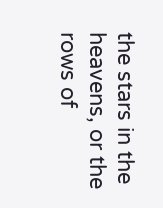the stars in the heavens, or the rows of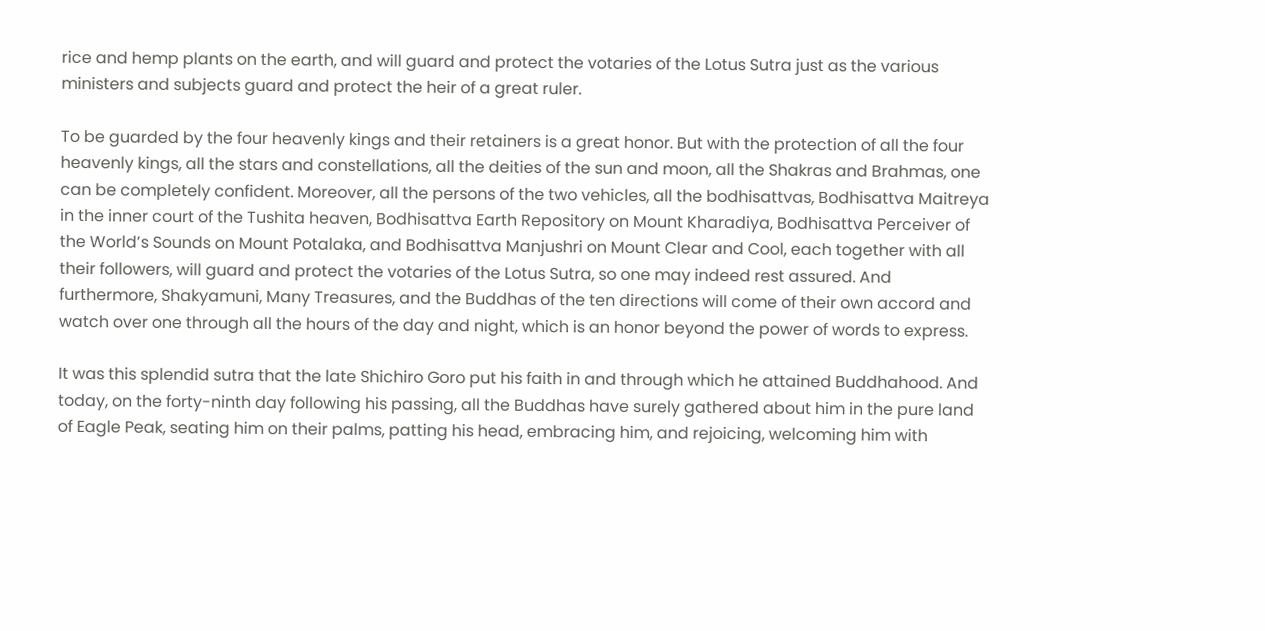rice and hemp plants on the earth, and will guard and protect the votaries of the Lotus Sutra just as the various ministers and subjects guard and protect the heir of a great ruler.

To be guarded by the four heavenly kings and their retainers is a great honor. But with the protection of all the four heavenly kings, all the stars and constellations, all the deities of the sun and moon, all the Shakras and Brahmas, one can be completely confident. Moreover, all the persons of the two vehicles, all the bodhisattvas, Bodhisattva Maitreya in the inner court of the Tushita heaven, Bodhisattva Earth Repository on Mount Kharadiya, Bodhisattva Perceiver of the World’s Sounds on Mount Potalaka, and Bodhisattva Manjushri on Mount Clear and Cool, each together with all their followers, will guard and protect the votaries of the Lotus Sutra, so one may indeed rest assured. And furthermore, Shakyamuni, Many Treasures, and the Buddhas of the ten directions will come of their own accord and watch over one through all the hours of the day and night, which is an honor beyond the power of words to express.

It was this splendid sutra that the late Shichiro Goro put his faith in and through which he attained Buddhahood. And today, on the forty-ninth day following his passing, all the Buddhas have surely gathered about him in the pure land of Eagle Peak, seating him on their palms, patting his head, embracing him, and rejoicing, welcoming him with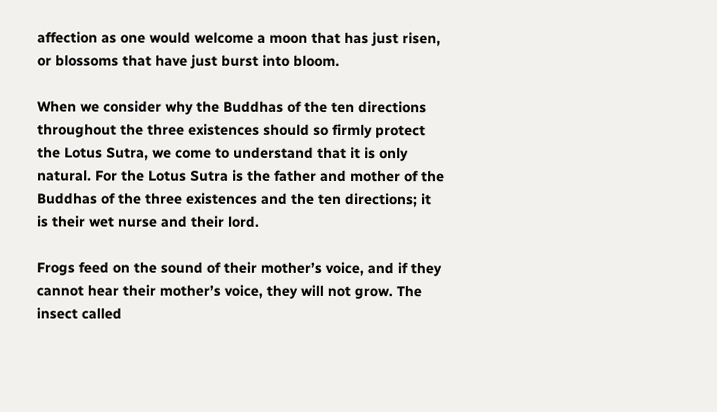affection as one would welcome a moon that has just risen, or blossoms that have just burst into bloom.

When we consider why the Buddhas of the ten directions throughout the three existences should so firmly protect the Lotus Sutra, we come to understand that it is only natural. For the Lotus Sutra is the father and mother of the Buddhas of the three existences and the ten directions; it is their wet nurse and their lord.

Frogs feed on the sound of their mother’s voice, and if they cannot hear their mother’s voice, they will not grow. The insect called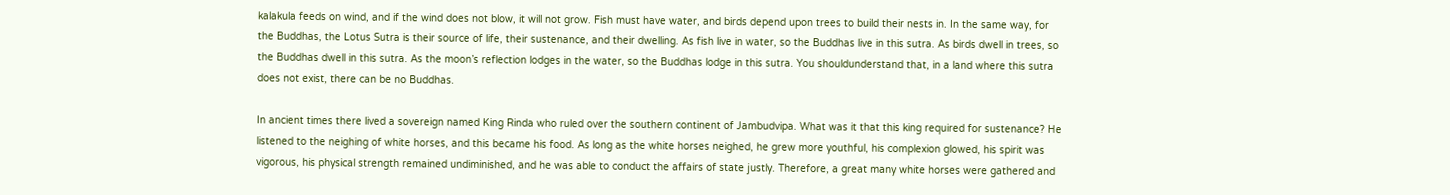kalakula feeds on wind, and if the wind does not blow, it will not grow. Fish must have water, and birds depend upon trees to build their nests in. In the same way, for the Buddhas, the Lotus Sutra is their source of life, their sustenance, and their dwelling. As fish live in water, so the Buddhas live in this sutra. As birds dwell in trees, so the Buddhas dwell in this sutra. As the moon’s reflection lodges in the water, so the Buddhas lodge in this sutra. You shouldunderstand that, in a land where this sutra does not exist, there can be no Buddhas.

In ancient times there lived a sovereign named King Rinda who ruled over the southern continent of Jambudvipa. What was it that this king required for sustenance? He listened to the neighing of white horses, and this became his food. As long as the white horses neighed, he grew more youthful, his complexion glowed, his spirit was vigorous, his physical strength remained undiminished, and he was able to conduct the affairs of state justly. Therefore, a great many white horses were gathered and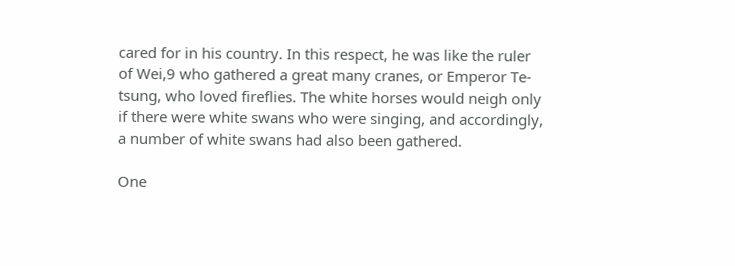cared for in his country. In this respect, he was like the ruler of Wei,9 who gathered a great many cranes, or Emperor Te-tsung, who loved fireflies. The white horses would neigh only if there were white swans who were singing, and accordingly, a number of white swans had also been gathered.

One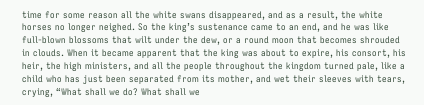time for some reason all the white swans disappeared, and as a result, the white horses no longer neighed. So the king’s sustenance came to an end, and he was like full-blown blossoms that wilt under the dew, or a round moon that becomes shrouded in clouds. When it became apparent that the king was about to expire, his consort, his heir, the high ministers, and all the people throughout the kingdom turned pale, like a child who has just been separated from its mother, and wet their sleeves with tears, crying, “What shall we do? What shall we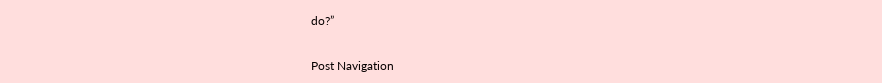do?”


Post Navigation